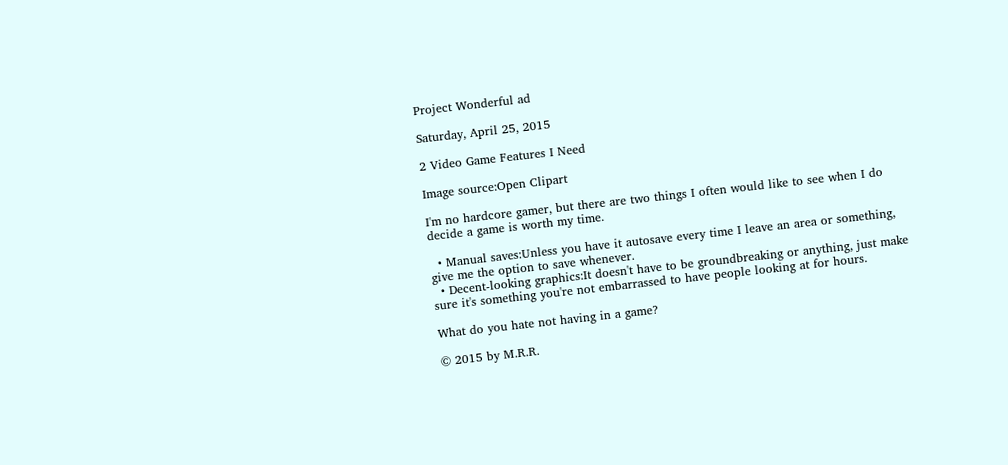Project Wonderful ad

Saturday, April 25, 2015

2 Video Game Features I Need

Image source:Open Clipart

I'm no hardcore gamer, but there are two things I often would like to see when I do decide a game is worth my time.

  • Manual saves:Unless you have it autosave every time I leave an area or something, give me the option to save whenever.
  • Decent-looking graphics:It doesn't have to be groundbreaking or anything, just make sure it's something you're not embarrassed to have people looking at for hours.

What do you hate not having in a game?

© 2015 by M.R.R.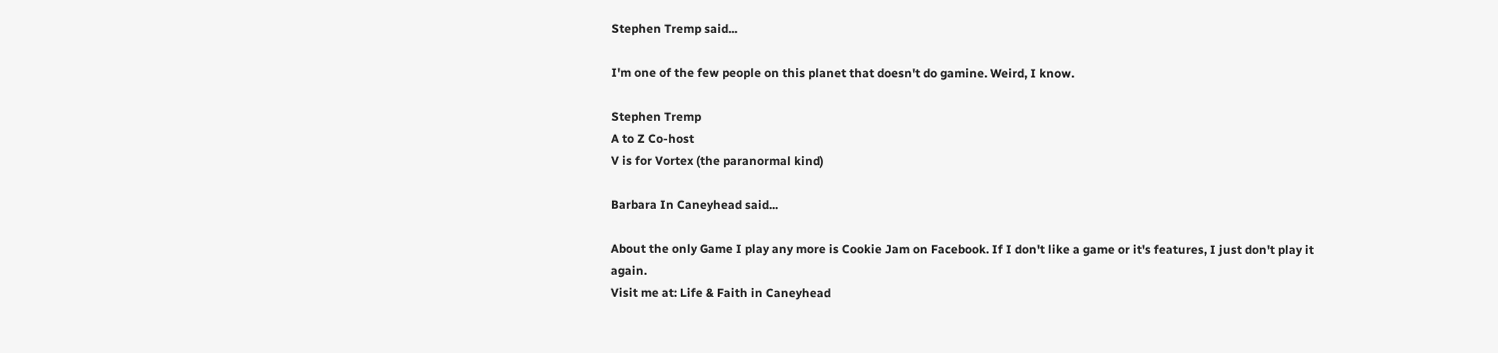Stephen Tremp said...

I'm one of the few people on this planet that doesn't do gamine. Weird, I know.

Stephen Tremp
A to Z Co-host
V is for Vortex (the paranormal kind)

Barbara In Caneyhead said...

About the only Game I play any more is Cookie Jam on Facebook. If I don't like a game or it's features, I just don't play it again.
Visit me at: Life & Faith in Caneyhead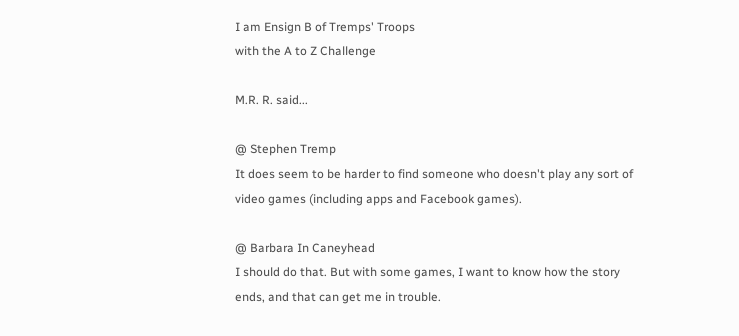I am Ensign B of Tremps' Troops
with the A to Z Challenge

M.R. R. said...

@ Stephen Tremp
It does seem to be harder to find someone who doesn't play any sort of video games (including apps and Facebook games).

@ Barbara In Caneyhead
I should do that. But with some games, I want to know how the story ends, and that can get me in trouble.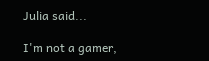Julia said...

I'm not a gamer,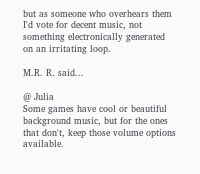but as someone who overhears them I'd vote for decent music, not something electronically generated on an irritating loop.

M.R. R. said...

@ Julia
Some games have cool or beautiful background music, but for the ones that don't, keep those volume options available.